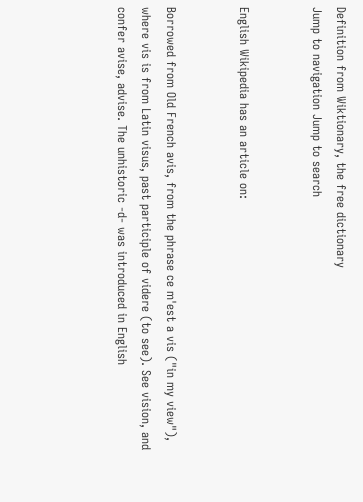Definition from Wiktionary, the free dictionary
Jump to navigation Jump to search


English Wikipedia has an article on:


Borrowed from Old French avis, from the phrase ce m'est a vis ("in my view"), where vis is from Latin visus, past participle of videre (to see). See vision, and confer avise, advise. The unhistoric -d- was introduced in English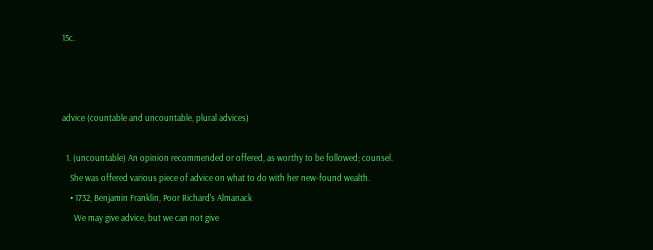15c.



advice (countable and uncountable, plural advices)

  1. (uncountable) An opinion recommended or offered, as worthy to be followed; counsel.
    She was offered various piece of advice on what to do with her new-found wealth.
    • 1732, Benjamin Franklin, Poor Richard's Almanack
      We may give advice, but we can not give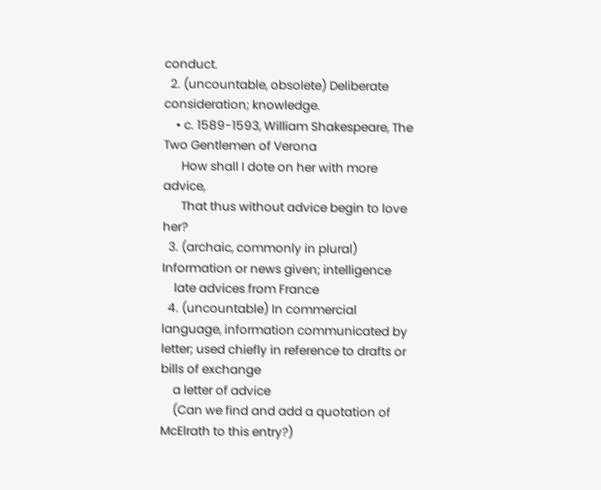conduct.
  2. (uncountable, obsolete) Deliberate consideration; knowledge.
    • c. 1589-1593, William Shakespeare, The Two Gentlemen of Verona
      How shall I dote on her with more advice,
      That thus without advice begin to love her?
  3. (archaic, commonly in plural) Information or news given; intelligence
    late advices from France
  4. (uncountable) In commercial language, information communicated by letter; used chiefly in reference to drafts or bills of exchange
    a letter of advice
    (Can we find and add a quotation of McElrath to this entry?)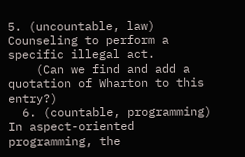5. (uncountable, law) Counseling to perform a specific illegal act.
    (Can we find and add a quotation of Wharton to this entry?)
  6. (countable, programming) In aspect-oriented programming, the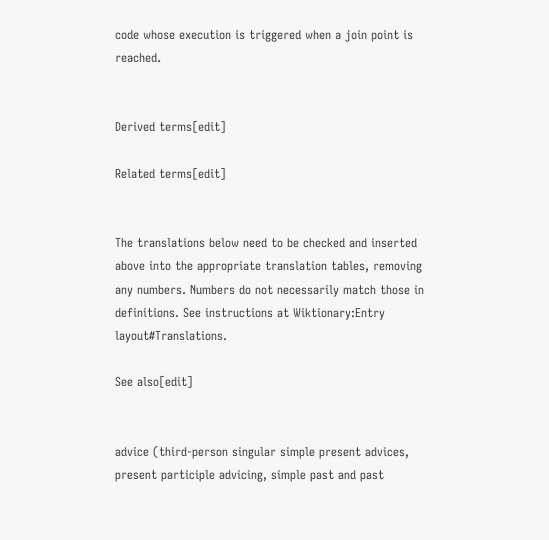code whose execution is triggered when a join point is reached.


Derived terms[edit]

Related terms[edit]


The translations below need to be checked and inserted above into the appropriate translation tables, removing any numbers. Numbers do not necessarily match those in definitions. See instructions at Wiktionary:Entry layout#Translations.

See also[edit]


advice (third-person singular simple present advices, present participle advicing, simple past and past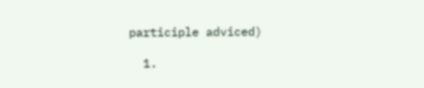participle adviced)

  1.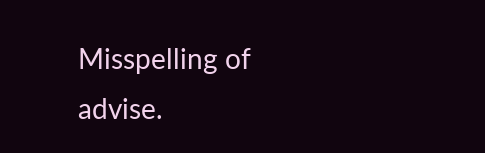Misspelling of advise.